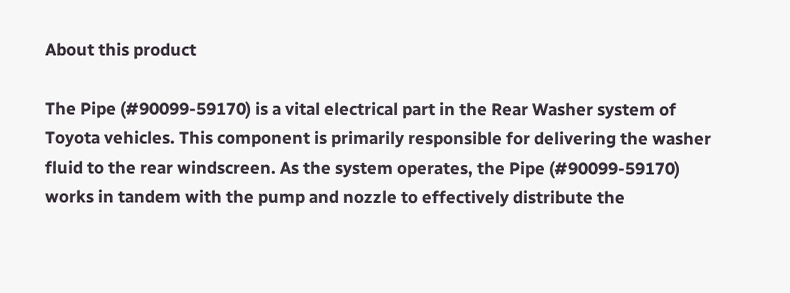About this product

The Pipe (#90099-59170) is a vital electrical part in the Rear Washer system of Toyota vehicles. This component is primarily responsible for delivering the washer fluid to the rear windscreen. As the system operates, the Pipe (#90099-59170) works in tandem with the pump and nozzle to effectively distribute the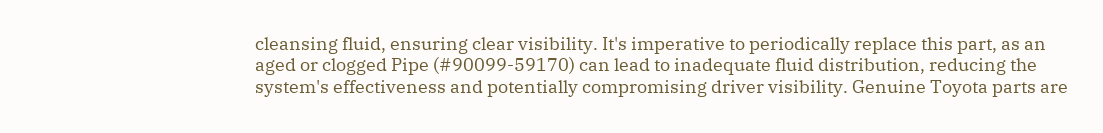cleansing fluid, ensuring clear visibility. It's imperative to periodically replace this part, as an aged or clogged Pipe (#90099-59170) can lead to inadequate fluid distribution, reducing the system's effectiveness and potentially compromising driver visibility. Genuine Toyota parts are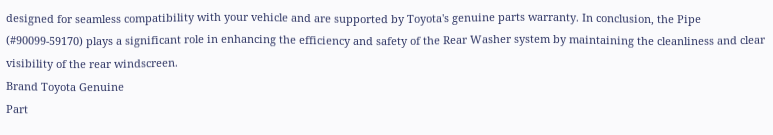designed for seamless compatibility with your vehicle and are supported by Toyota's genuine parts warranty. In conclusion, the Pipe (#90099-59170) plays a significant role in enhancing the efficiency and safety of the Rear Washer system by maintaining the cleanliness and clear visibility of the rear windscreen.
Brand Toyota Genuine
Part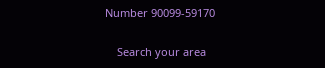Number 90099-59170

    Search your area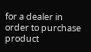for a dealer in order to purchase product